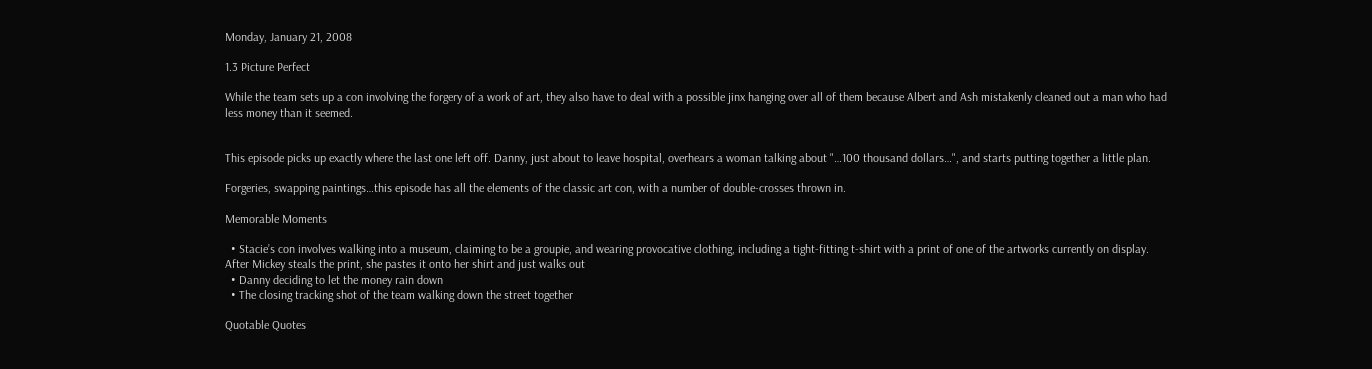Monday, January 21, 2008

1.3 Picture Perfect

While the team sets up a con involving the forgery of a work of art, they also have to deal with a possible jinx hanging over all of them because Albert and Ash mistakenly cleaned out a man who had less money than it seemed.


This episode picks up exactly where the last one left off. Danny, just about to leave hospital, overhears a woman talking about "…100 thousand dollars…", and starts putting together a little plan.

Forgeries, swapping paintings…this episode has all the elements of the classic art con, with a number of double-crosses thrown in.

Memorable Moments

  • Stacie’s con involves walking into a museum, claiming to be a groupie, and wearing provocative clothing, including a tight-fitting t-shirt with a print of one of the artworks currently on display. After Mickey steals the print, she pastes it onto her shirt and just walks out
  • Danny deciding to let the money rain down
  • The closing tracking shot of the team walking down the street together

Quotable Quotes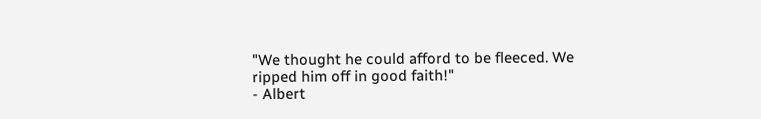"We thought he could afford to be fleeced. We ripped him off in good faith!"
- Albert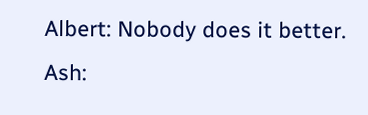Albert: Nobody does it better.
Ash: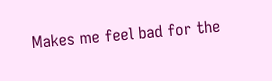Makes me feel bad for the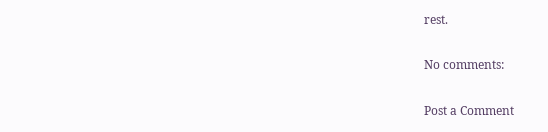rest.

No comments:

Post a Comment